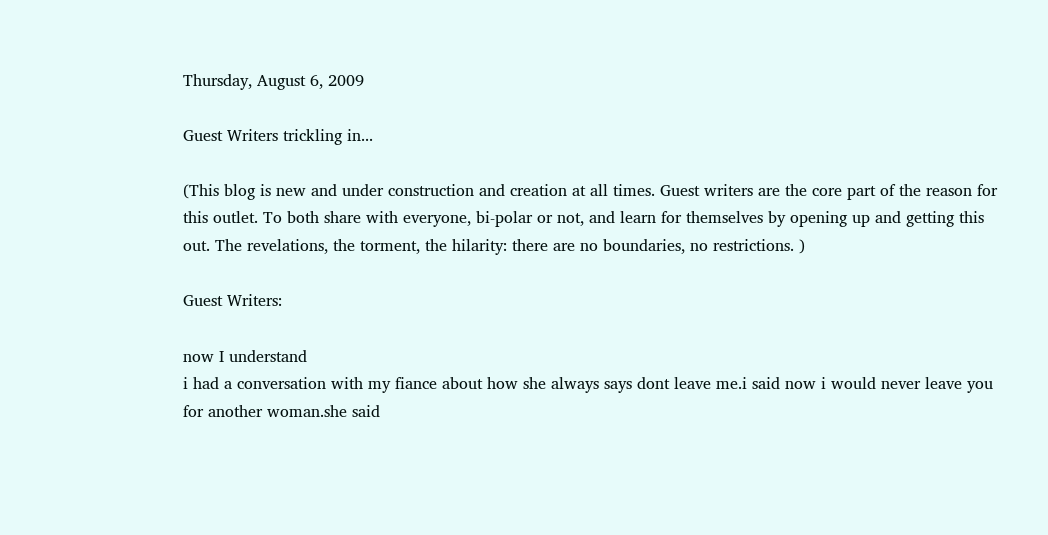Thursday, August 6, 2009

Guest Writers trickling in...

(This blog is new and under construction and creation at all times. Guest writers are the core part of the reason for this outlet. To both share with everyone, bi-polar or not, and learn for themselves by opening up and getting this out. The revelations, the torment, the hilarity: there are no boundaries, no restrictions. )

Guest Writers:

now I understand
i had a conversation with my fiance about how she always says dont leave me.i said now i would never leave you for another woman.she said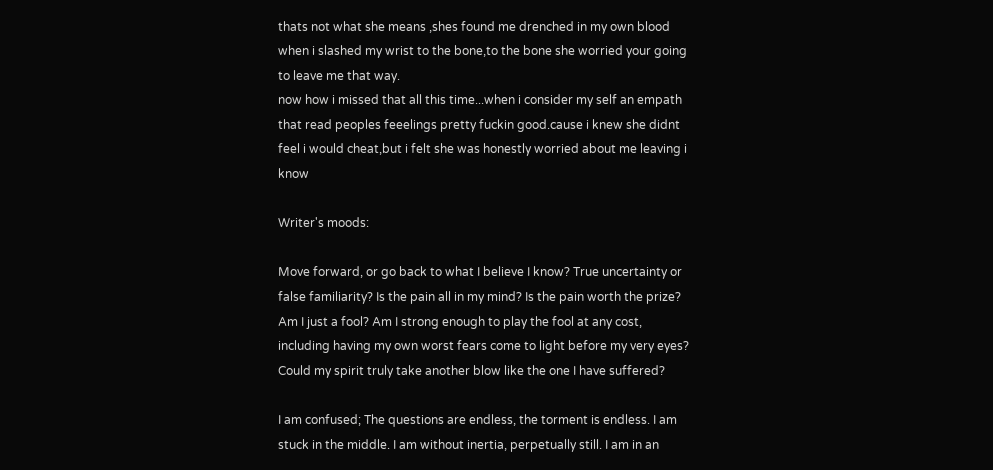thats not what she means ,shes found me drenched in my own blood when i slashed my wrist to the bone,to the bone she worried your going to leave me that way.
now how i missed that all this time...when i consider my self an empath that read peoples feeelings pretty fuckin good.cause i knew she didnt feel i would cheat,but i felt she was honestly worried about me leaving i know

Writer's moods:

Move forward, or go back to what I believe I know? True uncertainty or false familiarity? Is the pain all in my mind? Is the pain worth the prize? Am I just a fool? Am I strong enough to play the fool at any cost, including having my own worst fears come to light before my very eyes? Could my spirit truly take another blow like the one I have suffered?

I am confused; The questions are endless, the torment is endless. I am stuck in the middle. I am without inertia, perpetually still. I am in an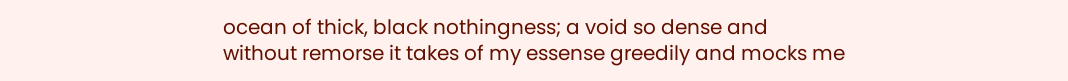ocean of thick, black nothingness; a void so dense and without remorse it takes of my essense greedily and mocks me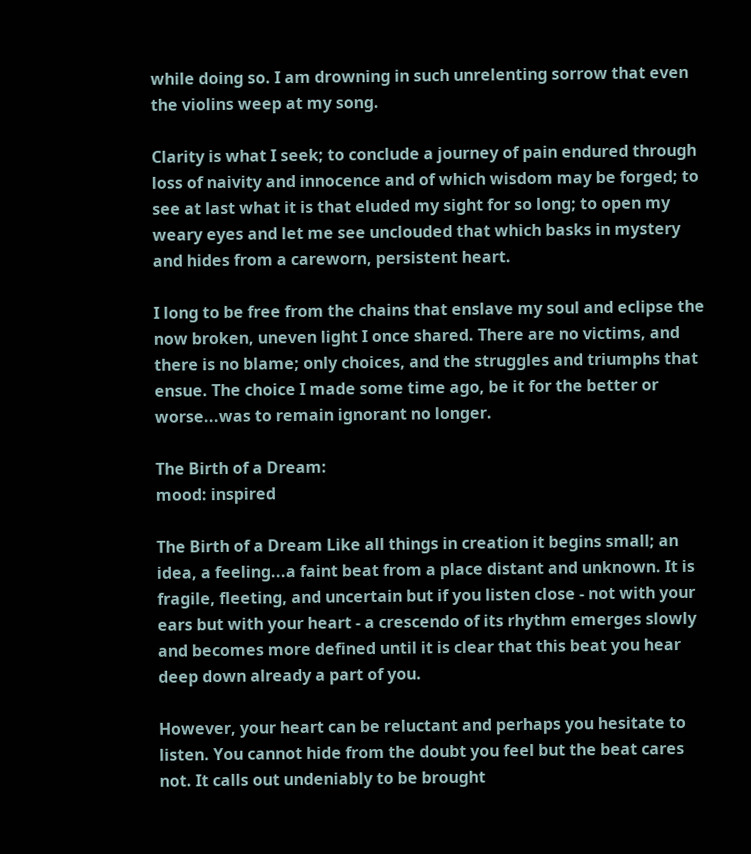while doing so. I am drowning in such unrelenting sorrow that even the violins weep at my song.

Clarity is what I seek; to conclude a journey of pain endured through loss of naivity and innocence and of which wisdom may be forged; to see at last what it is that eluded my sight for so long; to open my weary eyes and let me see unclouded that which basks in mystery and hides from a careworn, persistent heart.

I long to be free from the chains that enslave my soul and eclipse the now broken, uneven light I once shared. There are no victims, and there is no blame; only choices, and the struggles and triumphs that ensue. The choice I made some time ago, be it for the better or worse...was to remain ignorant no longer.

The Birth of a Dream:
mood: inspired

The Birth of a Dream Like all things in creation it begins small; an idea, a feeling...a faint beat from a place distant and unknown. It is fragile, fleeting, and uncertain but if you listen close - not with your ears but with your heart - a crescendo of its rhythm emerges slowly and becomes more defined until it is clear that this beat you hear deep down already a part of you.

However, your heart can be reluctant and perhaps you hesitate to listen. You cannot hide from the doubt you feel but the beat cares not. It calls out undeniably to be brought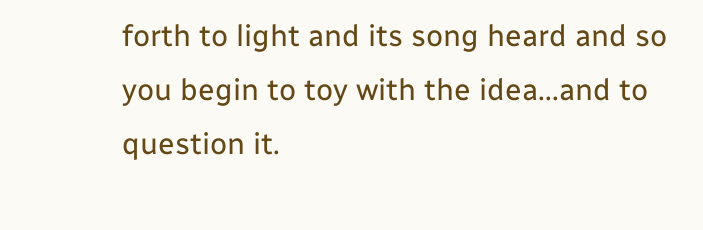forth to light and its song heard and so you begin to toy with the idea...and to question it.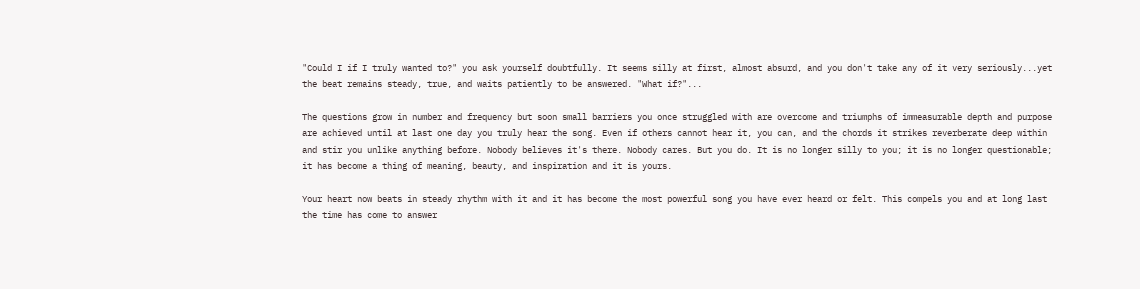"Could I if I truly wanted to?" you ask yourself doubtfully. It seems silly at first, almost absurd, and you don't take any of it very seriously...yet the beat remains steady, true, and waits patiently to be answered. "What if?"...

The questions grow in number and frequency but soon small barriers you once struggled with are overcome and triumphs of immeasurable depth and purpose are achieved until at last one day you truly hear the song. Even if others cannot hear it, you can, and the chords it strikes reverberate deep within and stir you unlike anything before. Nobody believes it's there. Nobody cares. But you do. It is no longer silly to you; it is no longer questionable; it has become a thing of meaning, beauty, and inspiration and it is yours.

Your heart now beats in steady rhythm with it and it has become the most powerful song you have ever heard or felt. This compels you and at long last the time has come to answer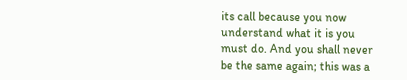its call because you now understand what it is you must do. And you shall never be the same again; this was a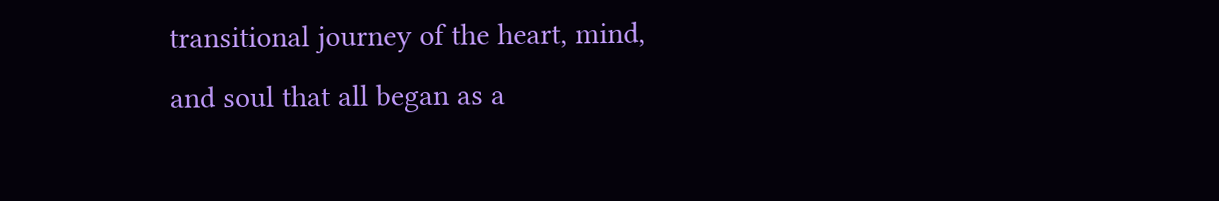transitional journey of the heart, mind, and soul that all began as a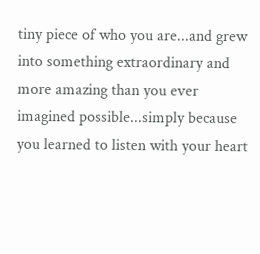tiny piece of who you are...and grew into something extraordinary and more amazing than you ever imagined possible...simply because you learned to listen with your heart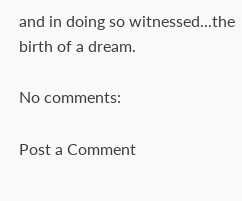and in doing so witnessed...the birth of a dream.

No comments:

Post a Comment